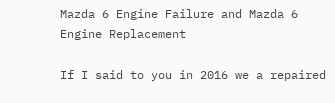Mazda 6 Engine Failure and Mazda 6 Engine Replacement

If I said to you in 2016 we a repaired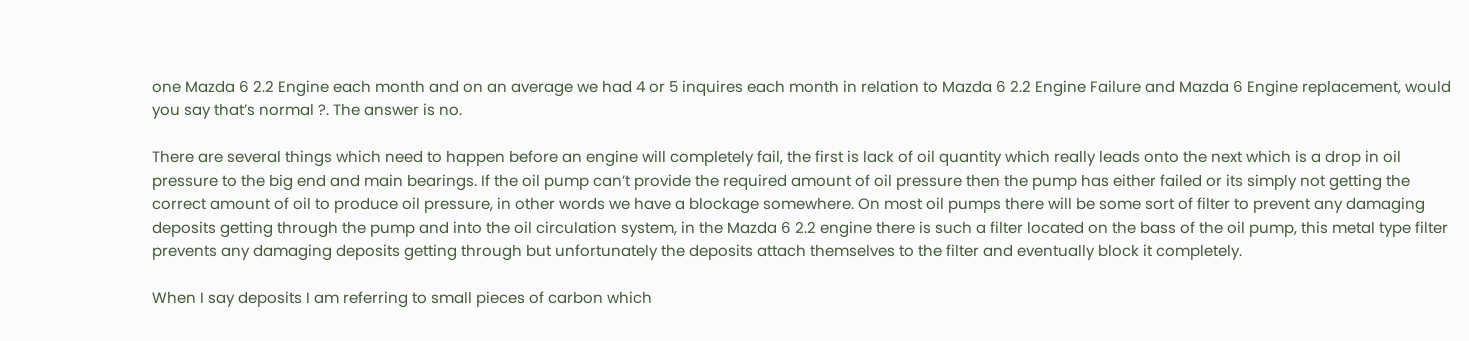one Mazda 6 2.2 Engine each month and on an average we had 4 or 5 inquires each month in relation to Mazda 6 2.2 Engine Failure and Mazda 6 Engine replacement, would you say that’s normal ?. The answer is no.

There are several things which need to happen before an engine will completely fail, the first is lack of oil quantity which really leads onto the next which is a drop in oil pressure to the big end and main bearings. If the oil pump can’t provide the required amount of oil pressure then the pump has either failed or its simply not getting the correct amount of oil to produce oil pressure, in other words we have a blockage somewhere. On most oil pumps there will be some sort of filter to prevent any damaging deposits getting through the pump and into the oil circulation system, in the Mazda 6 2.2 engine there is such a filter located on the bass of the oil pump, this metal type filter prevents any damaging deposits getting through but unfortunately the deposits attach themselves to the filter and eventually block it completely.

When I say deposits I am referring to small pieces of carbon which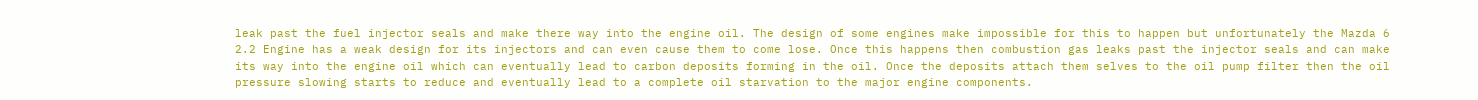leak past the fuel injector seals and make there way into the engine oil. The design of some engines make impossible for this to happen but unfortunately the Mazda 6 2.2 Engine has a weak design for its injectors and can even cause them to come lose. Once this happens then combustion gas leaks past the injector seals and can make its way into the engine oil which can eventually lead to carbon deposits forming in the oil. Once the deposits attach them selves to the oil pump filter then the oil pressure slowing starts to reduce and eventually lead to a complete oil starvation to the major engine components.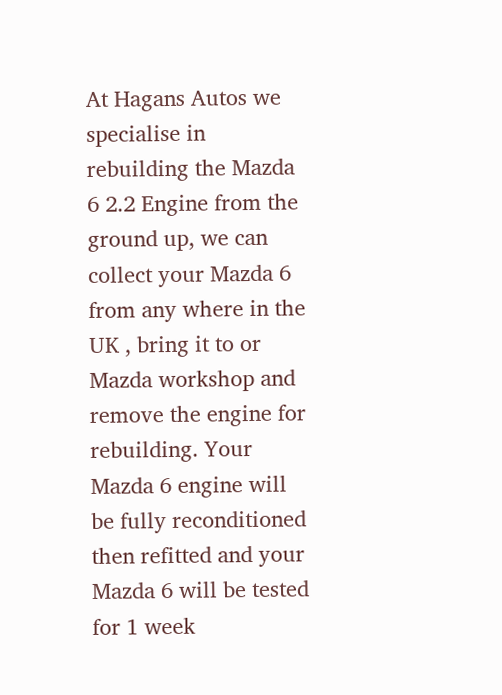At Hagans Autos we specialise in rebuilding the Mazda 6 2.2 Engine from the ground up, we can collect your Mazda 6 from any where in the UK , bring it to or Mazda workshop and remove the engine for rebuilding. Your Mazda 6 engine will be fully reconditioned then refitted and your Mazda 6 will be tested for 1 week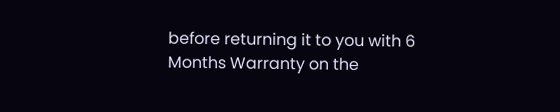before returning it to you with 6 Months Warranty on the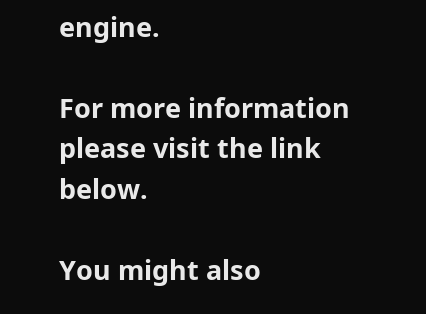engine.

For more information please visit the link below.

You might also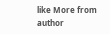like More from author